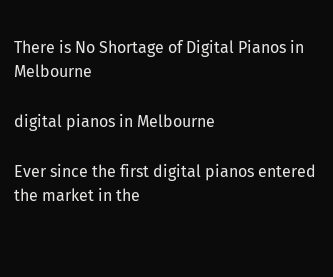There is No Shortage of Digital Pianos in Melbourne

digital pianos in Melbourne

Ever since the first digital pianos entered the market in the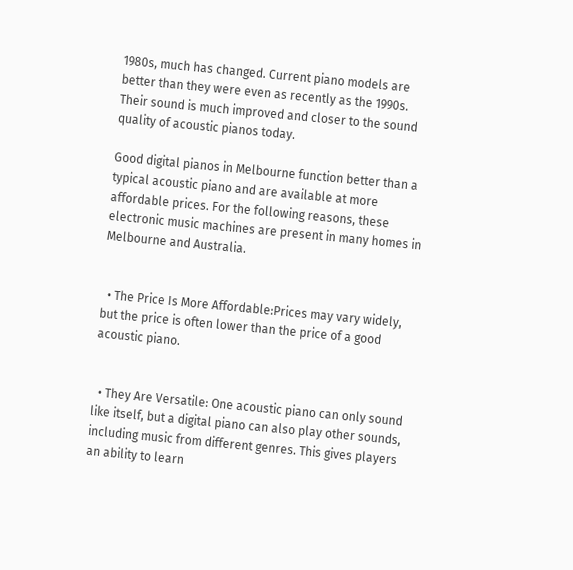1980s, much has changed. Current piano models are better than they were even as recently as the 1990s. Their sound is much improved and closer to the sound quality of acoustic pianos today.

Good digital pianos in Melbourne function better than a typical acoustic piano and are available at more affordable prices. For the following reasons, these electronic music machines are present in many homes in Melbourne and Australia.


  • The Price Is More Affordable:Prices may vary widely, but the price is often lower than the price of a good acoustic piano.


  • They Are Versatile: One acoustic piano can only sound like itself, but a digital piano can also play other sounds, including music from different genres. This gives players an ability to learn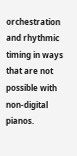orchestration and rhythmic timing in ways that are not possible with non-digital pianos.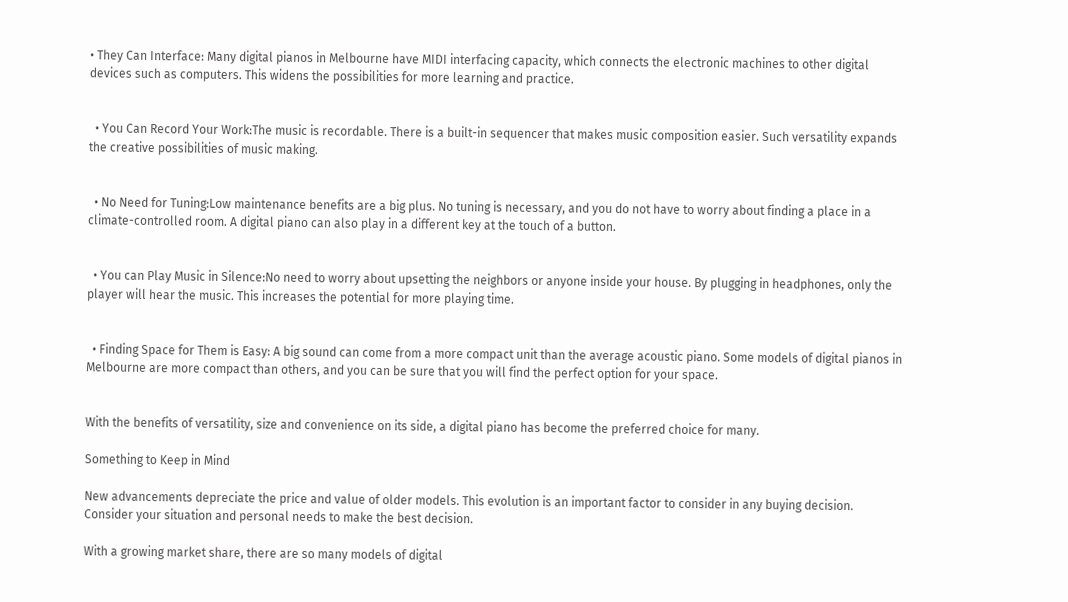• They Can Interface: Many digital pianos in Melbourne have MIDI interfacing capacity, which connects the electronic machines to other digital devices such as computers. This widens the possibilities for more learning and practice.


  • You Can Record Your Work:The music is recordable. There is a built-in sequencer that makes music composition easier. Such versatility expands the creative possibilities of music making.


  • No Need for Tuning:Low maintenance benefits are a big plus. No tuning is necessary, and you do not have to worry about finding a place in a climate-controlled room. A digital piano can also play in a different key at the touch of a button.


  • You can Play Music in Silence:No need to worry about upsetting the neighbors or anyone inside your house. By plugging in headphones, only the player will hear the music. This increases the potential for more playing time.


  • Finding Space for Them is Easy: A big sound can come from a more compact unit than the average acoustic piano. Some models of digital pianos in Melbourne are more compact than others, and you can be sure that you will find the perfect option for your space.


With the benefits of versatility, size and convenience on its side, a digital piano has become the preferred choice for many.

Something to Keep in Mind

New advancements depreciate the price and value of older models. This evolution is an important factor to consider in any buying decision. Consider your situation and personal needs to make the best decision.

With a growing market share, there are so many models of digital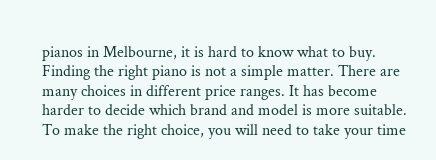pianos in Melbourne, it is hard to know what to buy. Finding the right piano is not a simple matter. There are many choices in different price ranges. It has become harder to decide which brand and model is more suitable. To make the right choice, you will need to take your time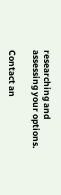researching and assessing your options.

Contact an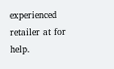experienced retailer at for help.